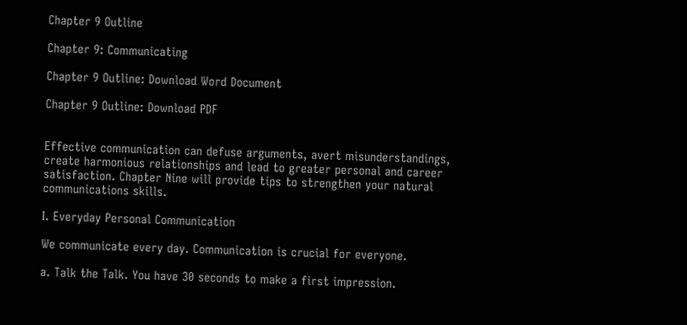Chapter 9 Outline

Chapter 9: Communicating

Chapter 9 Outline: Download Word Document

Chapter 9 Outline: Download PDF


Effective communication can defuse arguments, avert misunderstandings, create harmonious relationships and lead to greater personal and career satisfaction. Chapter Nine will provide tips to strengthen your natural communications skills.

I. Everyday Personal Communication

We communicate every day. Communication is crucial for everyone.

a. Talk the Talk. You have 30 seconds to make a first impression.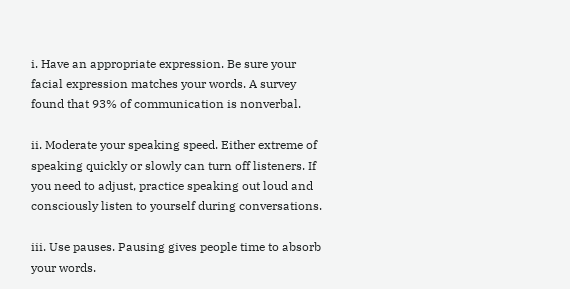i. Have an appropriate expression. Be sure your facial expression matches your words. A survey found that 93% of communication is nonverbal.

ii. Moderate your speaking speed. Either extreme of speaking quickly or slowly can turn off listeners. If you need to adjust, practice speaking out loud and consciously listen to yourself during conversations.

iii. Use pauses. Pausing gives people time to absorb your words.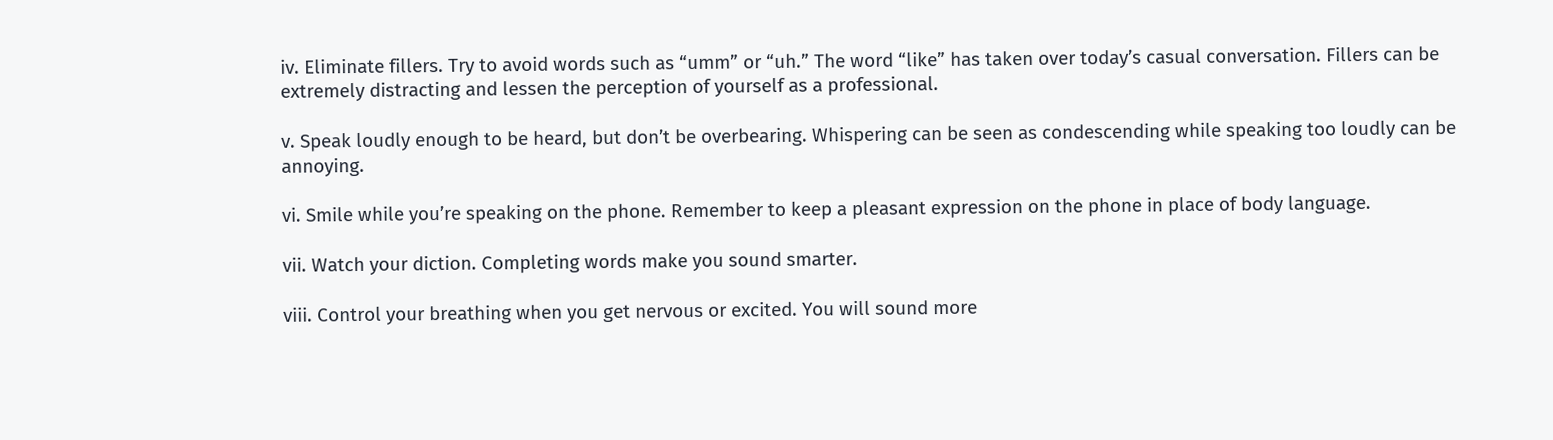iv. Eliminate fillers. Try to avoid words such as “umm” or “uh.” The word “like” has taken over today’s casual conversation. Fillers can be extremely distracting and lessen the perception of yourself as a professional.

v. Speak loudly enough to be heard, but don’t be overbearing. Whispering can be seen as condescending while speaking too loudly can be annoying.

vi. Smile while you’re speaking on the phone. Remember to keep a pleasant expression on the phone in place of body language.

vii. Watch your diction. Completing words make you sound smarter.

viii. Control your breathing when you get nervous or excited. You will sound more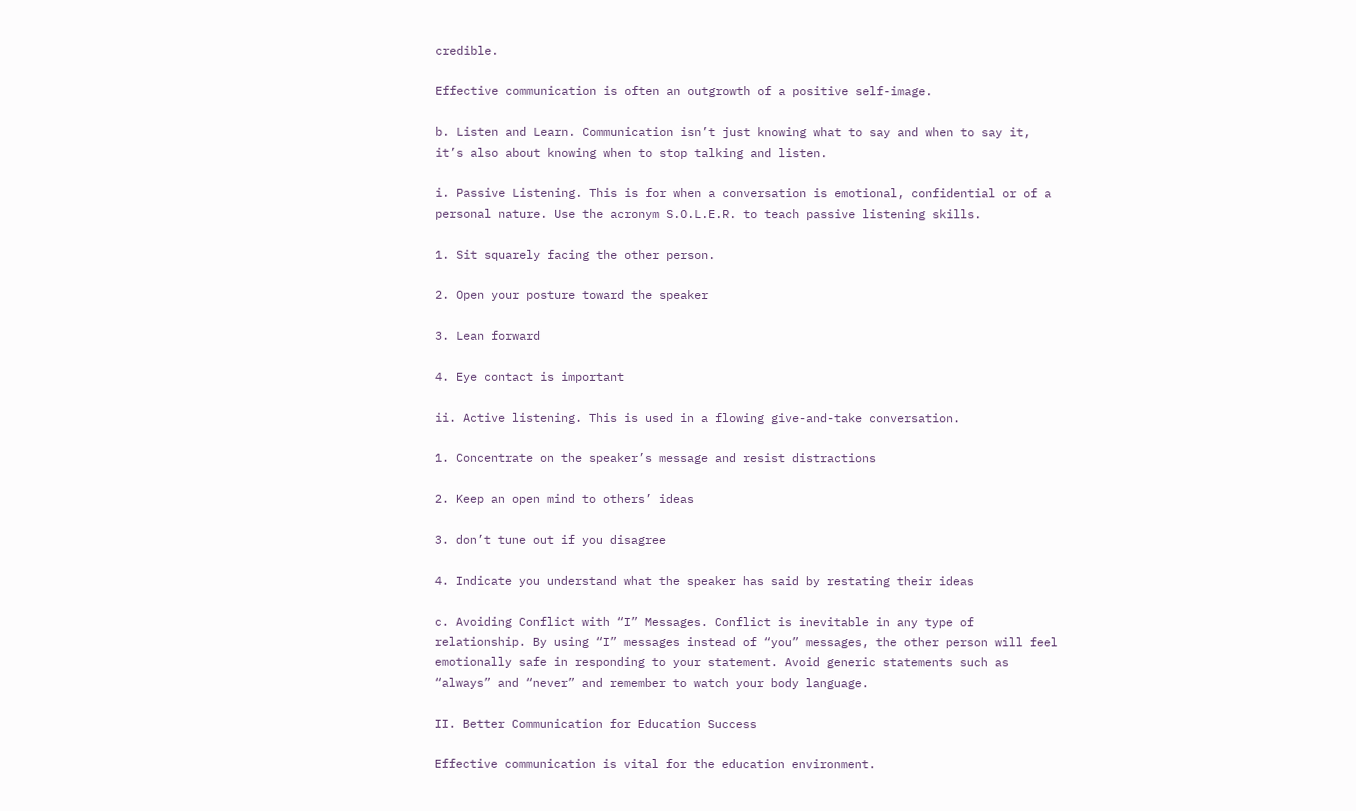credible.

Effective communication is often an outgrowth of a positive self-image.

b. Listen and Learn. Communication isn’t just knowing what to say and when to say it, it’s also about knowing when to stop talking and listen.

i. Passive Listening. This is for when a conversation is emotional, confidential or of a personal nature. Use the acronym S.O.L.E.R. to teach passive listening skills.

1. Sit squarely facing the other person.

2. Open your posture toward the speaker

3. Lean forward

4. Eye contact is important

ii. Active listening. This is used in a flowing give-and-take conversation.

1. Concentrate on the speaker’s message and resist distractions

2. Keep an open mind to others’ ideas

3. don’t tune out if you disagree

4. Indicate you understand what the speaker has said by restating their ideas

c. Avoiding Conflict with “I” Messages. Conflict is inevitable in any type of relationship. By using “I” messages instead of “you” messages, the other person will feel emotionally safe in responding to your statement. Avoid generic statements such as “always” and “never” and remember to watch your body language.

II. Better Communication for Education Success

Effective communication is vital for the education environment.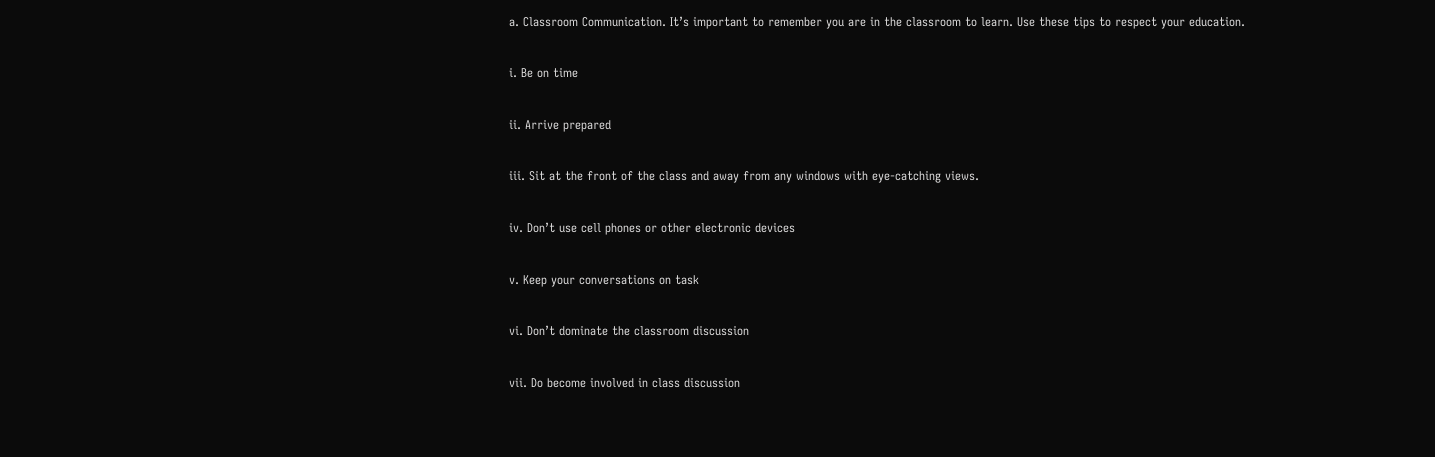a. Classroom Communication. It’s important to remember you are in the classroom to learn. Use these tips to respect your education.

i. Be on time

ii. Arrive prepared

iii. Sit at the front of the class and away from any windows with eye-catching views.

iv. Don’t use cell phones or other electronic devices

v. Keep your conversations on task

vi. Don’t dominate the classroom discussion

vii. Do become involved in class discussion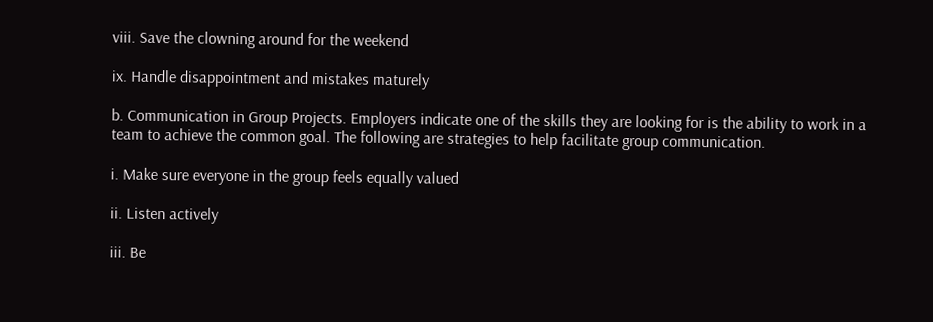viii. Save the clowning around for the weekend

ix. Handle disappointment and mistakes maturely

b. Communication in Group Projects. Employers indicate one of the skills they are looking for is the ability to work in a team to achieve the common goal. The following are strategies to help facilitate group communication.

i. Make sure everyone in the group feels equally valued

ii. Listen actively

iii. Be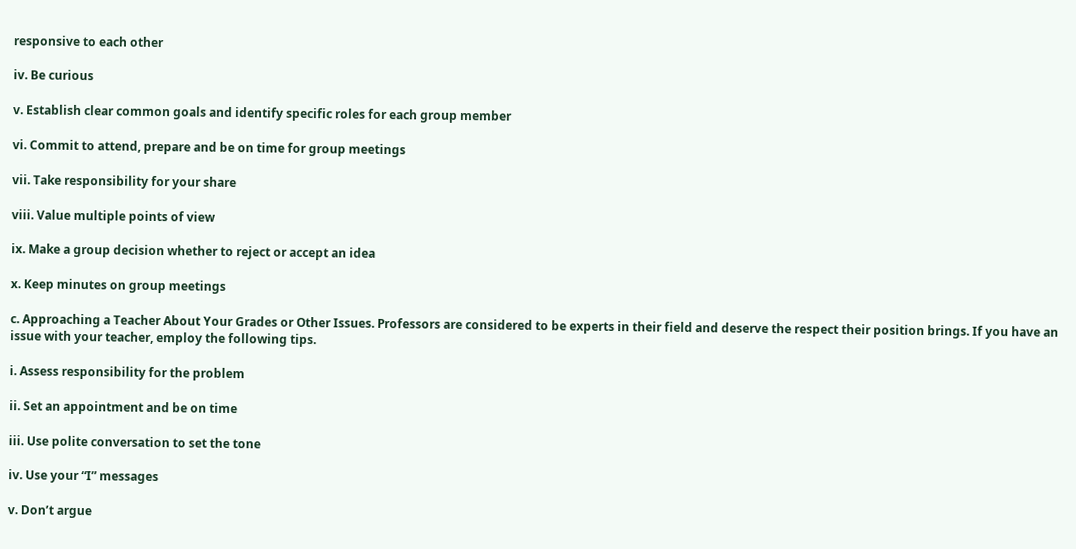responsive to each other

iv. Be curious

v. Establish clear common goals and identify specific roles for each group member

vi. Commit to attend, prepare and be on time for group meetings

vii. Take responsibility for your share

viii. Value multiple points of view

ix. Make a group decision whether to reject or accept an idea

x. Keep minutes on group meetings

c. Approaching a Teacher About Your Grades or Other Issues. Professors are considered to be experts in their field and deserve the respect their position brings. If you have an issue with your teacher, employ the following tips.

i. Assess responsibility for the problem

ii. Set an appointment and be on time

iii. Use polite conversation to set the tone

iv. Use your “I” messages

v. Don’t argue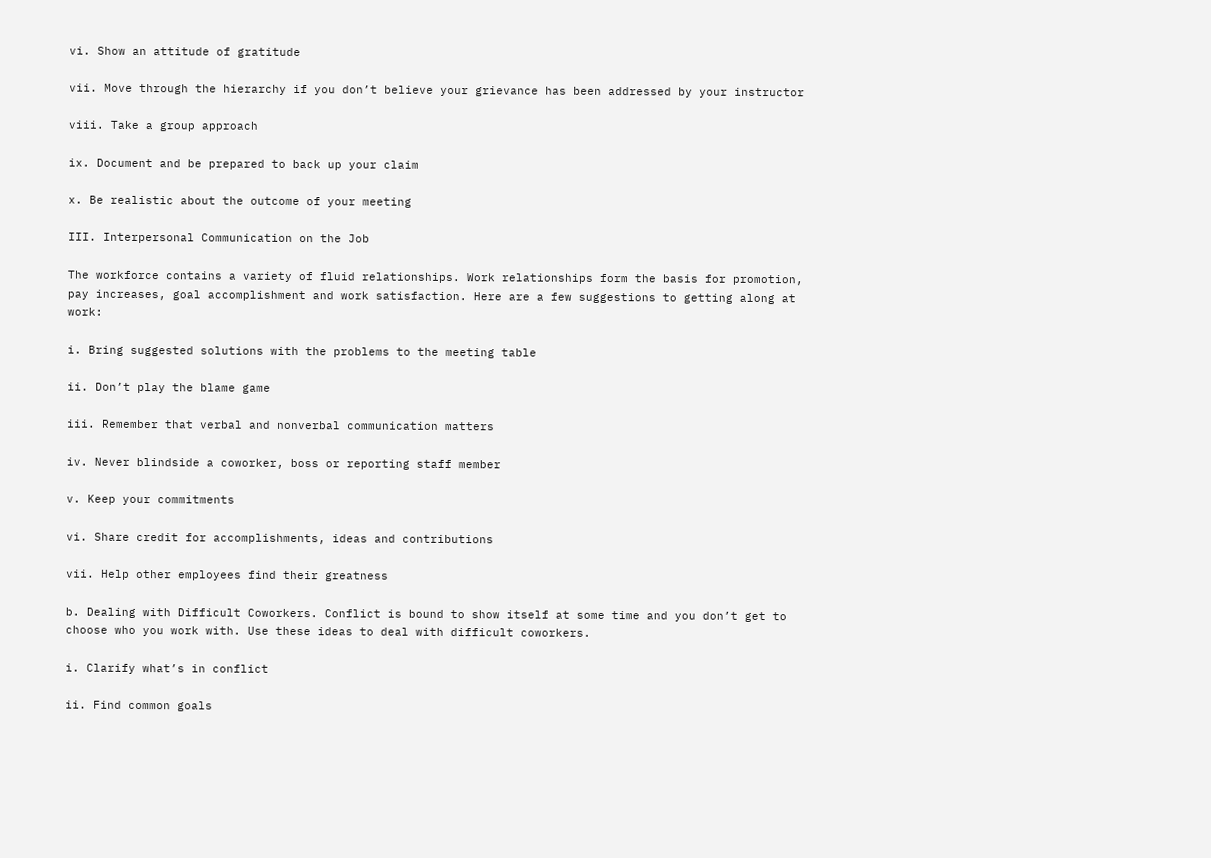vi. Show an attitude of gratitude

vii. Move through the hierarchy if you don’t believe your grievance has been addressed by your instructor

viii. Take a group approach

ix. Document and be prepared to back up your claim

x. Be realistic about the outcome of your meeting

III. Interpersonal Communication on the Job

The workforce contains a variety of fluid relationships. Work relationships form the basis for promotion, pay increases, goal accomplishment and work satisfaction. Here are a few suggestions to getting along at work:

i. Bring suggested solutions with the problems to the meeting table

ii. Don’t play the blame game

iii. Remember that verbal and nonverbal communication matters

iv. Never blindside a coworker, boss or reporting staff member

v. Keep your commitments

vi. Share credit for accomplishments, ideas and contributions

vii. Help other employees find their greatness

b. Dealing with Difficult Coworkers. Conflict is bound to show itself at some time and you don’t get to choose who you work with. Use these ideas to deal with difficult coworkers.

i. Clarify what’s in conflict

ii. Find common goals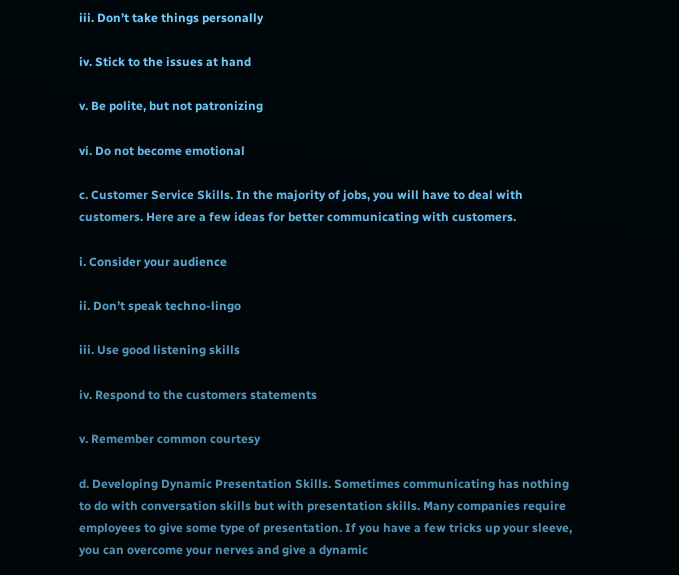iii. Don’t take things personally

iv. Stick to the issues at hand

v. Be polite, but not patronizing

vi. Do not become emotional

c. Customer Service Skills. In the majority of jobs, you will have to deal with customers. Here are a few ideas for better communicating with customers.

i. Consider your audience

ii. Don’t speak techno-lingo

iii. Use good listening skills

iv. Respond to the customers statements

v. Remember common courtesy

d. Developing Dynamic Presentation Skills. Sometimes communicating has nothing to do with conversation skills but with presentation skills. Many companies require employees to give some type of presentation. If you have a few tricks up your sleeve, you can overcome your nerves and give a dynamic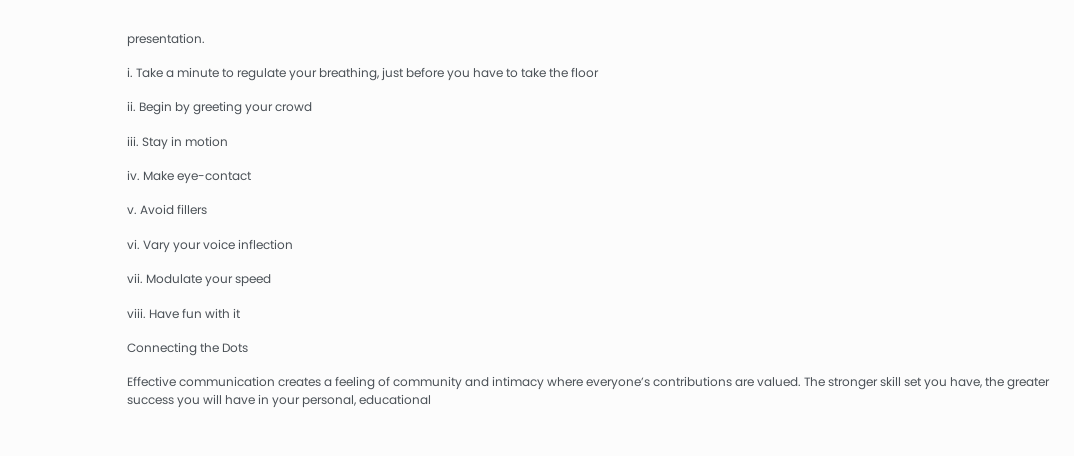presentation.

i. Take a minute to regulate your breathing, just before you have to take the floor

ii. Begin by greeting your crowd

iii. Stay in motion

iv. Make eye-contact

v. Avoid fillers

vi. Vary your voice inflection

vii. Modulate your speed

viii. Have fun with it

Connecting the Dots

Effective communication creates a feeling of community and intimacy where everyone’s contributions are valued. The stronger skill set you have, the greater success you will have in your personal, educational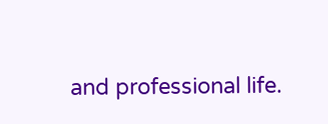and professional life.